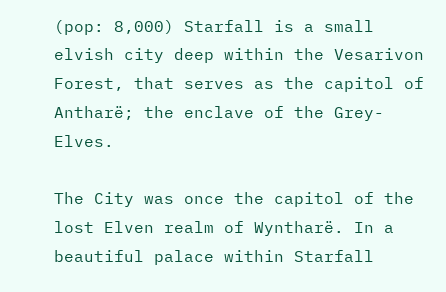(pop: 8,000) Starfall is a small elvish city deep within the Vesarivon Forest, that serves as the capitol of Antharë; the enclave of the Grey-Elves.

The City was once the capitol of the lost Elven realm of Wyntharë. In a beautiful palace within Starfall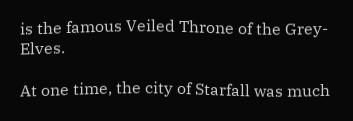is the famous Veiled Throne of the Grey-Elves.

At one time, the city of Starfall was much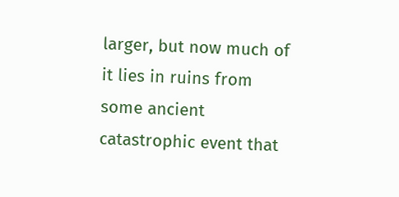larger, but now much of it lies in ruins from some ancient catastrophic event that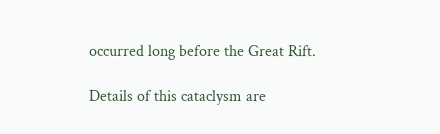occurred long before the Great Rift.

Details of this cataclysm are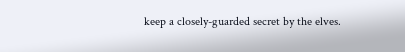keep a closely-guarded secret by the elves.